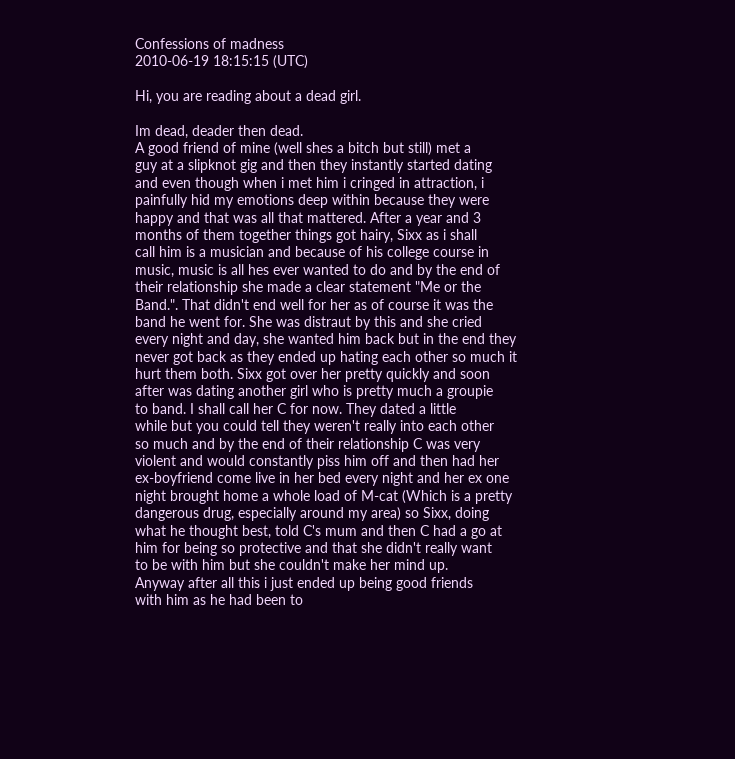Confessions of madness
2010-06-19 18:15:15 (UTC)

Hi, you are reading about a dead girl.

Im dead, deader then dead.
A good friend of mine (well shes a bitch but still) met a
guy at a slipknot gig and then they instantly started dating
and even though when i met him i cringed in attraction, i
painfully hid my emotions deep within because they were
happy and that was all that mattered. After a year and 3
months of them together things got hairy, Sixx as i shall
call him is a musician and because of his college course in
music, music is all hes ever wanted to do and by the end of
their relationship she made a clear statement "Me or the
Band.". That didn't end well for her as of course it was the
band he went for. She was distraut by this and she cried
every night and day, she wanted him back but in the end they
never got back as they ended up hating each other so much it
hurt them both. Sixx got over her pretty quickly and soon
after was dating another girl who is pretty much a groupie
to band. I shall call her C for now. They dated a little
while but you could tell they weren't really into each other
so much and by the end of their relationship C was very
violent and would constantly piss him off and then had her
ex-boyfriend come live in her bed every night and her ex one
night brought home a whole load of M-cat (Which is a pretty
dangerous drug, especially around my area) so Sixx, doing
what he thought best, told C's mum and then C had a go at
him for being so protective and that she didn't really want
to be with him but she couldn't make her mind up.
Anyway after all this i just ended up being good friends
with him as he had been to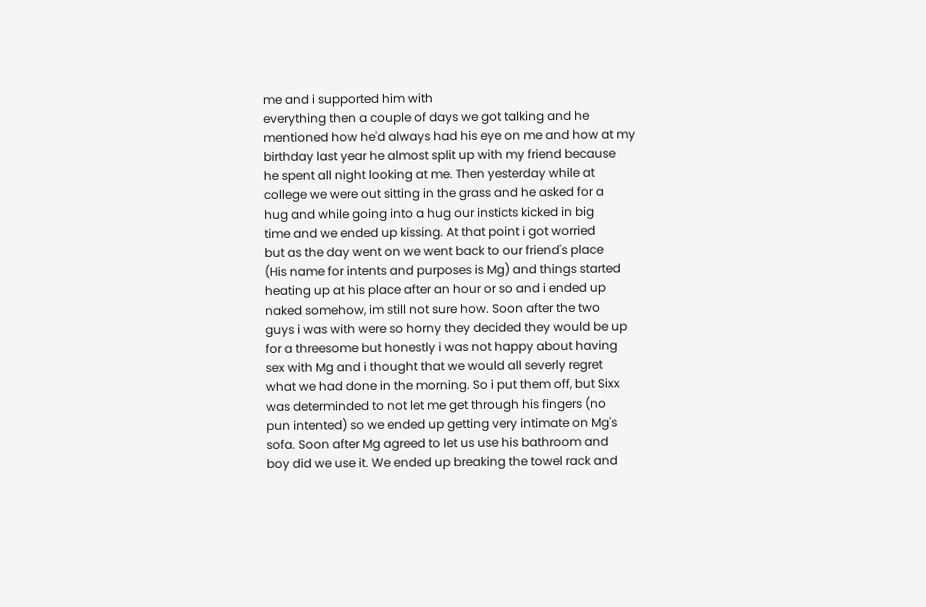me and i supported him with
everything then a couple of days we got talking and he
mentioned how he'd always had his eye on me and how at my
birthday last year he almost split up with my friend because
he spent all night looking at me. Then yesterday while at
college we were out sitting in the grass and he asked for a
hug and while going into a hug our insticts kicked in big
time and we ended up kissing. At that point i got worried
but as the day went on we went back to our friend's place
(His name for intents and purposes is Mg) and things started
heating up at his place after an hour or so and i ended up
naked somehow, im still not sure how. Soon after the two
guys i was with were so horny they decided they would be up
for a threesome but honestly i was not happy about having
sex with Mg and i thought that we would all severly regret
what we had done in the morning. So i put them off, but Sixx
was determinded to not let me get through his fingers (no
pun intented) so we ended up getting very intimate on Mg's
sofa. Soon after Mg agreed to let us use his bathroom and
boy did we use it. We ended up breaking the towel rack and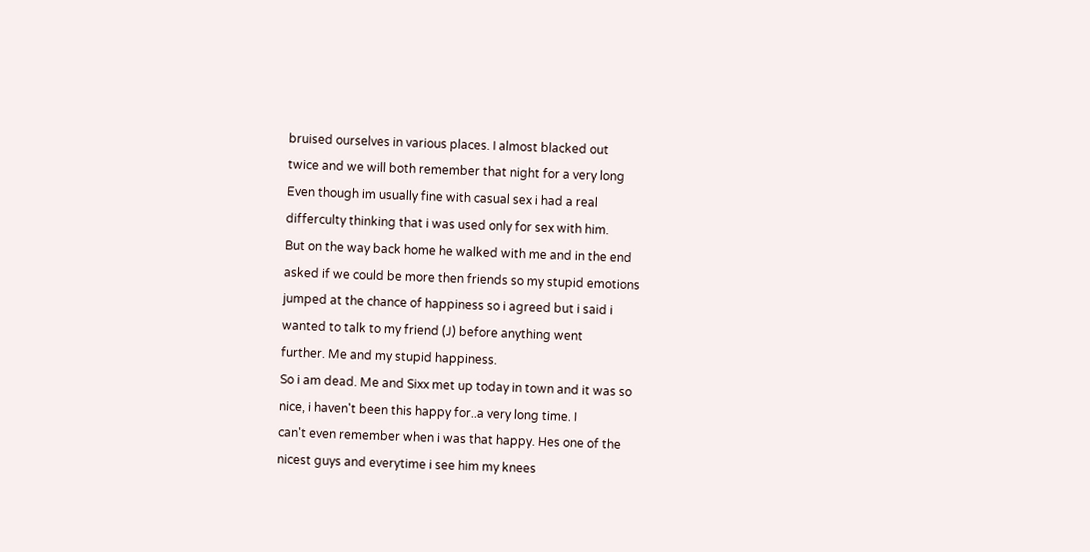bruised ourselves in various places. I almost blacked out
twice and we will both remember that night for a very long
Even though im usually fine with casual sex i had a real
differculty thinking that i was used only for sex with him.
But on the way back home he walked with me and in the end
asked if we could be more then friends so my stupid emotions
jumped at the chance of happiness so i agreed but i said i
wanted to talk to my friend (J) before anything went
further. Me and my stupid happiness.
So i am dead. Me and Sixx met up today in town and it was so
nice, i haven't been this happy for..a very long time. I
can't even remember when i was that happy. Hes one of the
nicest guys and everytime i see him my knees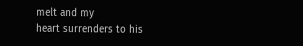melt and my
heart surrenders to his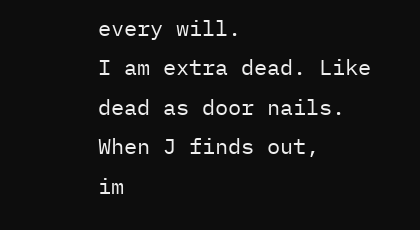every will.
I am extra dead. Like dead as door nails. When J finds out,
im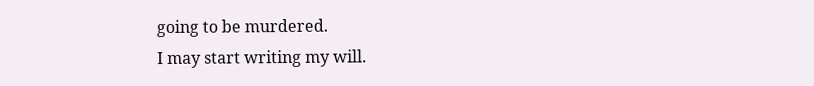going to be murdered.
I may start writing my will.